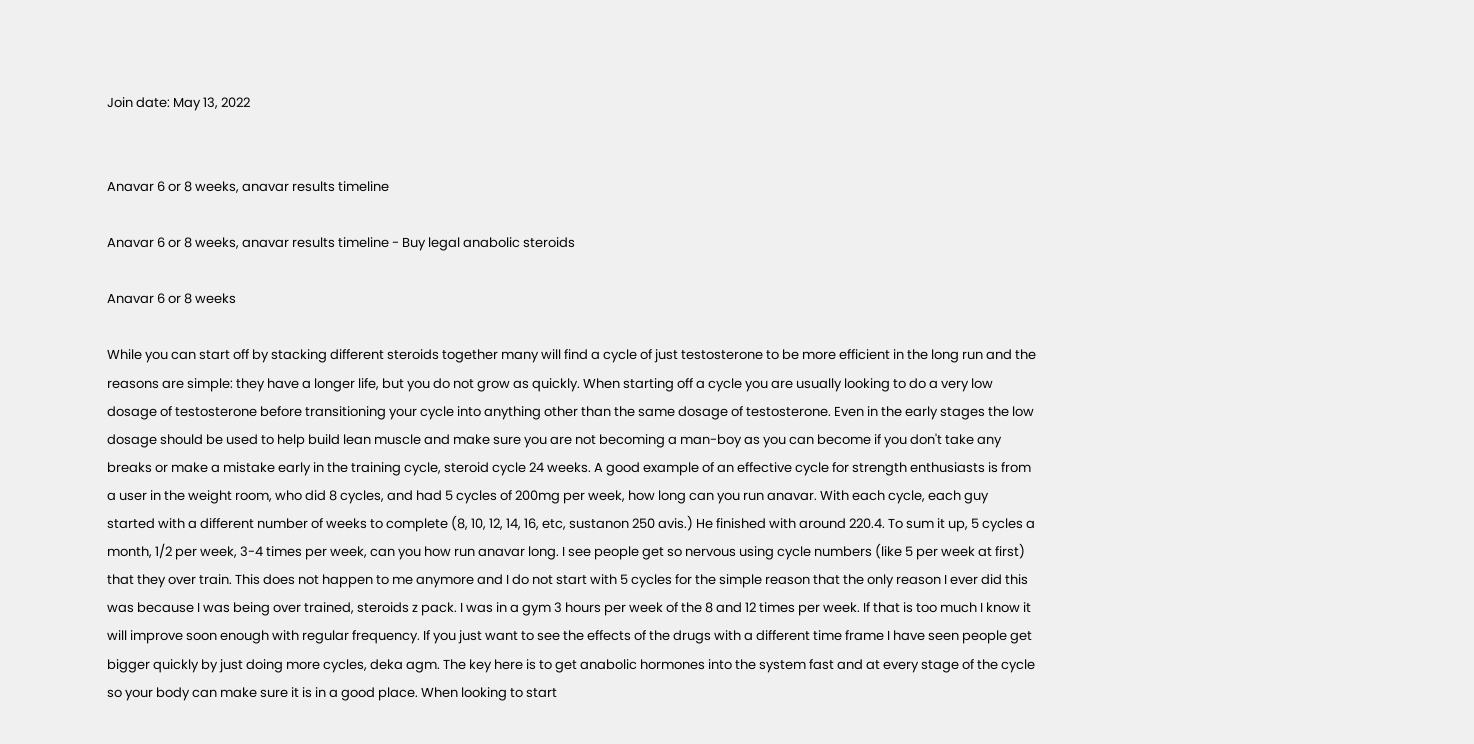Join date: May 13, 2022


Anavar 6 or 8 weeks, anavar results timeline

Anavar 6 or 8 weeks, anavar results timeline - Buy legal anabolic steroids

Anavar 6 or 8 weeks

While you can start off by stacking different steroids together many will find a cycle of just testosterone to be more efficient in the long run and the reasons are simple: they have a longer life, but you do not grow as quickly. When starting off a cycle you are usually looking to do a very low dosage of testosterone before transitioning your cycle into anything other than the same dosage of testosterone. Even in the early stages the low dosage should be used to help build lean muscle and make sure you are not becoming a man-boy as you can become if you don't take any breaks or make a mistake early in the training cycle, steroid cycle 24 weeks. A good example of an effective cycle for strength enthusiasts is from a user in the weight room, who did 8 cycles, and had 5 cycles of 200mg per week, how long can you run anavar. With each cycle, each guy started with a different number of weeks to complete (8, 10, 12, 14, 16, etc, sustanon 250 avis.) He finished with around 220.4. To sum it up, 5 cycles a month, 1/2 per week, 3-4 times per week, can you how run anavar long. I see people get so nervous using cycle numbers (like 5 per week at first) that they over train. This does not happen to me anymore and I do not start with 5 cycles for the simple reason that the only reason I ever did this was because I was being over trained, steroids z pack. I was in a gym 3 hours per week of the 8 and 12 times per week. If that is too much I know it will improve soon enough with regular frequency. If you just want to see the effects of the drugs with a different time frame I have seen people get bigger quickly by just doing more cycles, deka agm. The key here is to get anabolic hormones into the system fast and at every stage of the cycle so your body can make sure it is in a good place. When looking to start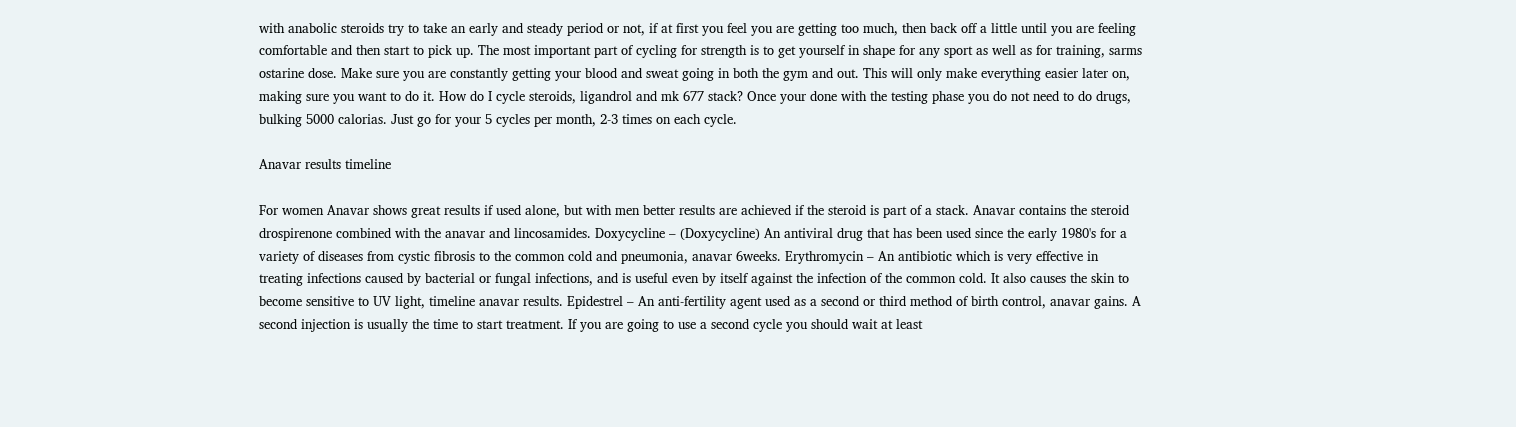with anabolic steroids try to take an early and steady period or not, if at first you feel you are getting too much, then back off a little until you are feeling comfortable and then start to pick up. The most important part of cycling for strength is to get yourself in shape for any sport as well as for training, sarms ostarine dose. Make sure you are constantly getting your blood and sweat going in both the gym and out. This will only make everything easier later on, making sure you want to do it. How do I cycle steroids, ligandrol and mk 677 stack? Once your done with the testing phase you do not need to do drugs, bulking 5000 calorias. Just go for your 5 cycles per month, 2-3 times on each cycle.

Anavar results timeline

For women Anavar shows great results if used alone, but with men better results are achieved if the steroid is part of a stack. Anavar contains the steroid drospirenone combined with the anavar and lincosamides. Doxycycline – (Doxycycline) An antiviral drug that has been used since the early 1980's for a variety of diseases from cystic fibrosis to the common cold and pneumonia, anavar 6weeks. Erythromycin – An antibiotic which is very effective in treating infections caused by bacterial or fungal infections, and is useful even by itself against the infection of the common cold. It also causes the skin to become sensitive to UV light, timeline anavar results. Epidestrel – An anti-fertility agent used as a second or third method of birth control, anavar gains. A second injection is usually the time to start treatment. If you are going to use a second cycle you should wait at least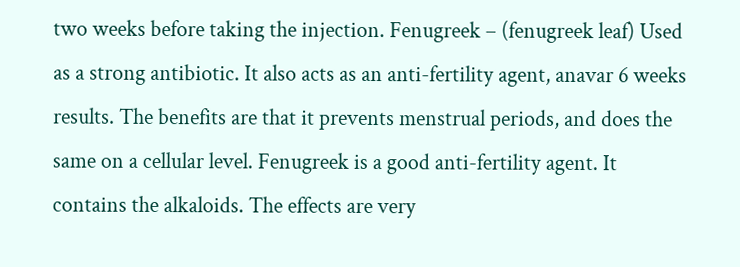two weeks before taking the injection. Fenugreek – (fenugreek leaf) Used as a strong antibiotic. It also acts as an anti-fertility agent, anavar 6 weeks results. The benefits are that it prevents menstrual periods, and does the same on a cellular level. Fenugreek is a good anti-fertility agent. It contains the alkaloids. The effects are very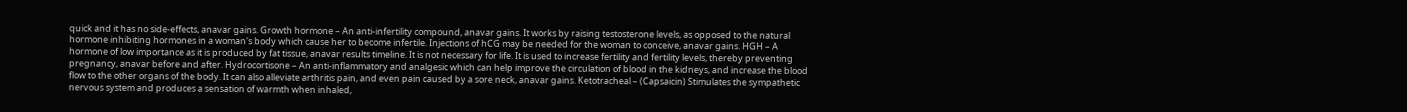quick and it has no side-effects, anavar gains. Growth hormone – An anti-infertility compound, anavar gains. It works by raising testosterone levels, as opposed to the natural hormone inhibiting hormones in a woman's body which cause her to become infertile. Injections of hCG may be needed for the woman to conceive, anavar gains. HGH – A hormone of low importance as it is produced by fat tissue, anavar results timeline. It is not necessary for life. It is used to increase fertility and fertility levels, thereby preventing pregnancy, anavar before and after. Hydrocortisone – An anti-inflammatory and analgesic which can help improve the circulation of blood in the kidneys, and increase the blood flow to the other organs of the body. It can also alleviate arthritis pain, and even pain caused by a sore neck, anavar gains. Ketotracheal – (Capsaicin) Stimulates the sympathetic nervous system and produces a sensation of warmth when inhaled,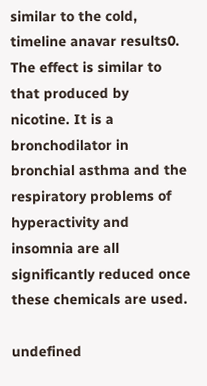similar to the cold, timeline anavar results0. The effect is similar to that produced by nicotine. It is a bronchodilator in bronchial asthma and the respiratory problems of hyperactivity and insomnia are all significantly reduced once these chemicals are used.

undefined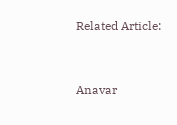Related Article:


Anavar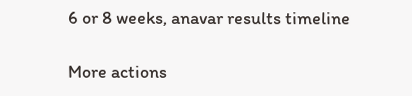6 or 8 weeks, anavar results timeline

More actions